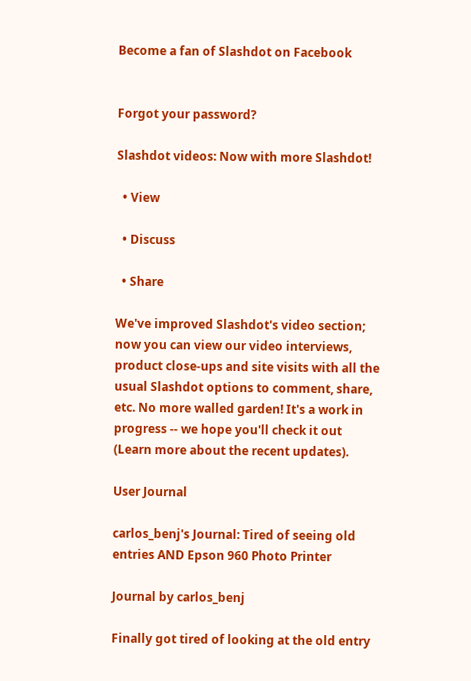Become a fan of Slashdot on Facebook


Forgot your password?

Slashdot videos: Now with more Slashdot!

  • View

  • Discuss

  • Share

We've improved Slashdot's video section; now you can view our video interviews, product close-ups and site visits with all the usual Slashdot options to comment, share, etc. No more walled garden! It's a work in progress -- we hope you'll check it out (Learn more about the recent updates).

User Journal

carlos_benj's Journal: Tired of seeing old entries AND Epson 960 Photo Printer

Journal by carlos_benj

Finally got tired of looking at the old entry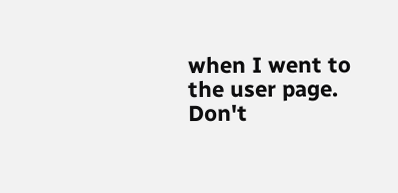when I went to the user page. Don't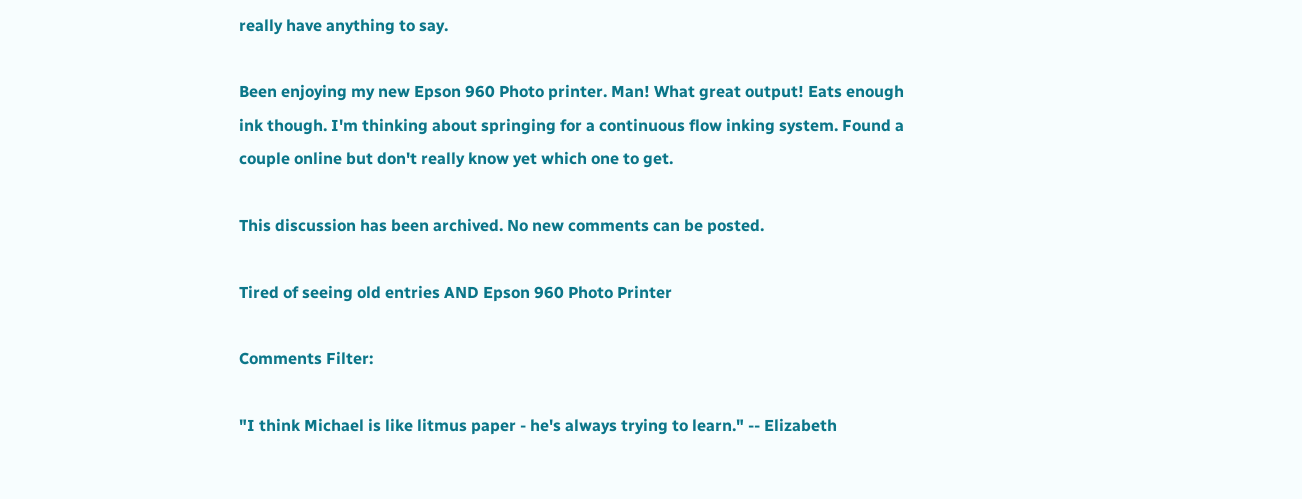really have anything to say.

Been enjoying my new Epson 960 Photo printer. Man! What great output! Eats enough ink though. I'm thinking about springing for a continuous flow inking system. Found a couple online but don't really know yet which one to get.

This discussion has been archived. No new comments can be posted.

Tired of seeing old entries AND Epson 960 Photo Printer

Comments Filter:

"I think Michael is like litmus paper - he's always trying to learn." -- Elizabeth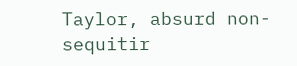Taylor, absurd non-sequitir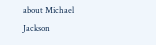about Michael Jackson